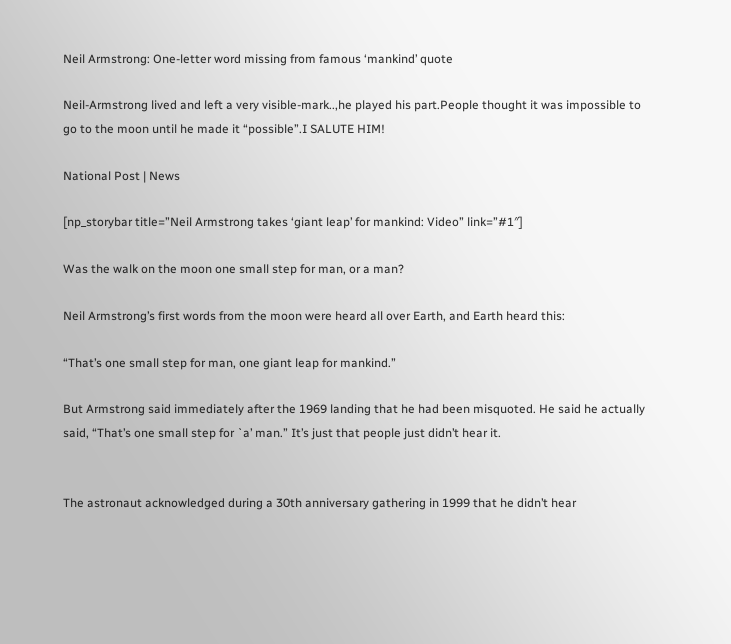Neil Armstrong: One-letter word missing from famous ‘mankind’ quote

Neil-Armstrong lived and left a very visible-mark..,he played his part.People thought it was impossible to go to the moon until he made it “possible”.I SALUTE HIM!

National Post | News

[np_storybar title=”Neil Armstrong takes ‘giant leap’ for mankind: Video” link=”#1″]

Was the walk on the moon one small step for man, or a man?

Neil Armstrong’s first words from the moon were heard all over Earth, and Earth heard this:

“That’s one small step for man, one giant leap for mankind.”

But Armstrong said immediately after the 1969 landing that he had been misquoted. He said he actually said, “That’s one small step for `a’ man.” It’s just that people just didn’t hear it.


The astronaut acknowledged during a 30th anniversary gathering in 1999 that he didn’t hear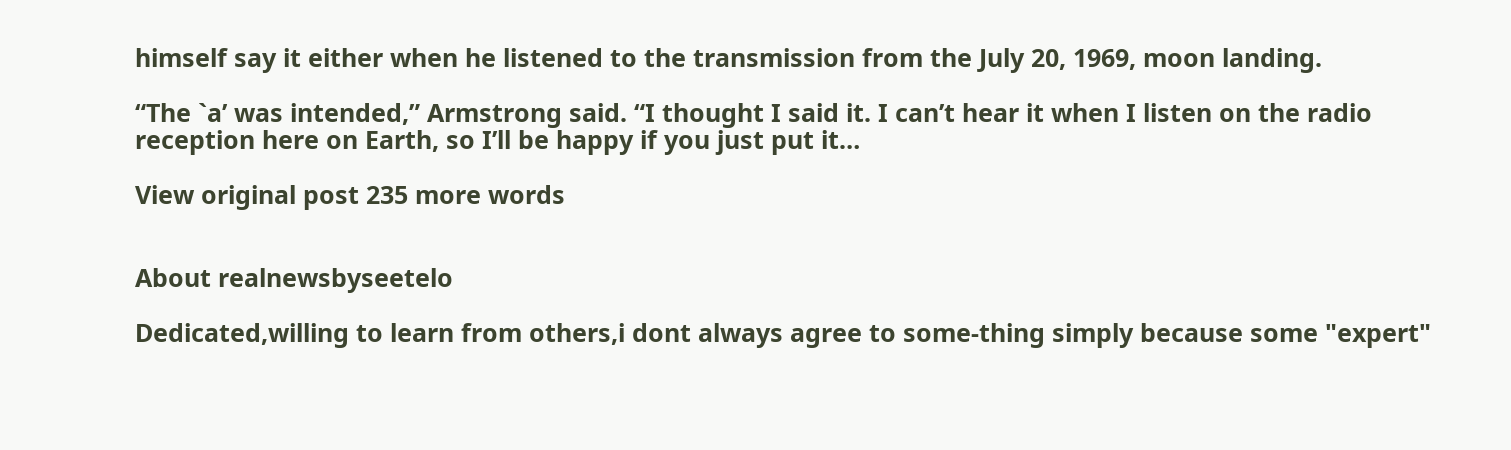himself say it either when he listened to the transmission from the July 20, 1969, moon landing.

“The `a’ was intended,” Armstrong said. “I thought I said it. I can’t hear it when I listen on the radio reception here on Earth, so I’ll be happy if you just put it…

View original post 235 more words


About realnewsbyseetelo

Dedicated,willing to learn from others,i dont always agree to some-thing simply because some "expert"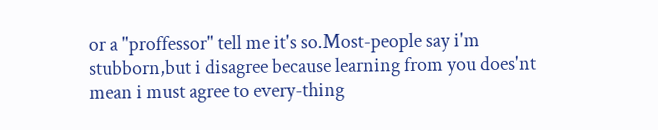or a "proffessor" tell me it's so.Most-people say i'm stubborn,but i disagree because learning from you does'nt mean i must agree to every-thing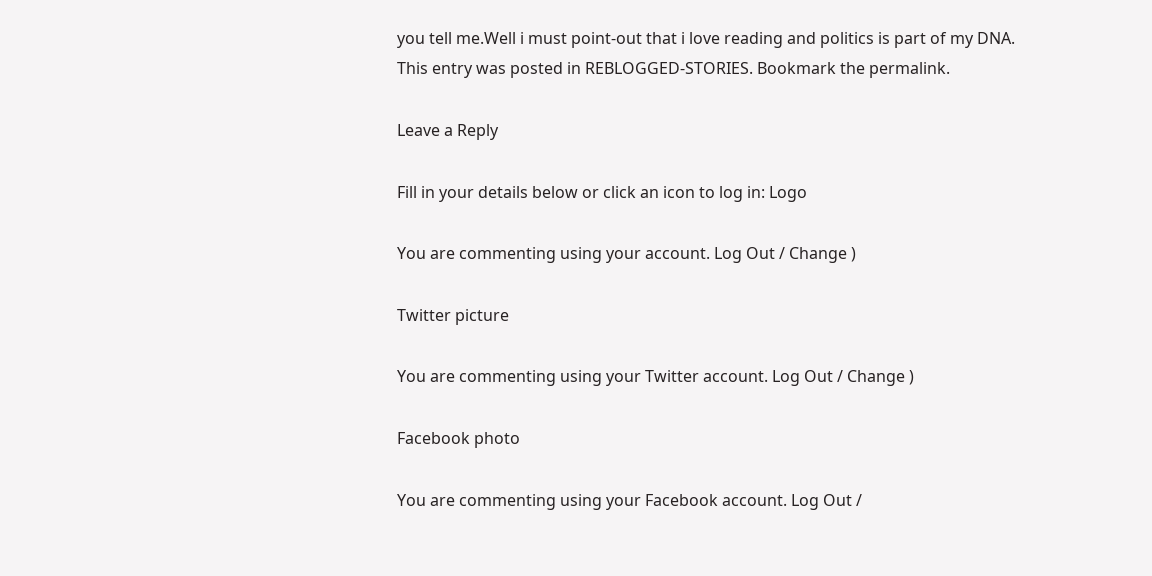you tell me.Well i must point-out that i love reading and politics is part of my DNA.
This entry was posted in REBLOGGED-STORIES. Bookmark the permalink.

Leave a Reply

Fill in your details below or click an icon to log in: Logo

You are commenting using your account. Log Out / Change )

Twitter picture

You are commenting using your Twitter account. Log Out / Change )

Facebook photo

You are commenting using your Facebook account. Log Out /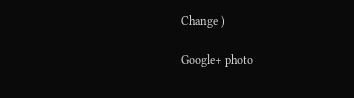Change )

Google+ photo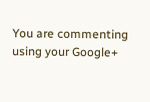You are commenting using your Google+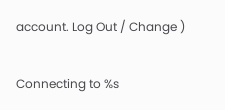account. Log Out / Change )

Connecting to %s